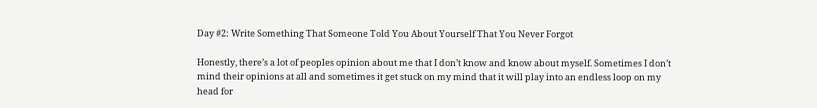Day #2: Write Something That Someone Told You About Yourself That You Never Forgot

Honestly, there’s a lot of peoples opinion about me that I don’t know and know about myself. Sometimes I don’t mind their opinions at all and sometimes it get stuck on my mind that it will play into an endless loop on my head for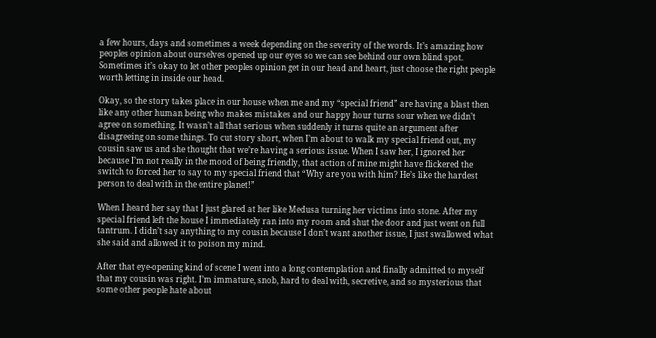a few hours, days and sometimes a week depending on the severity of the words. It’s amazing how peoples opinion about ourselves opened up our eyes so we can see behind our own blind spot. Sometimes it’s okay to let other peoples opinion get in our head and heart, just choose the right people worth letting in inside our head.

Okay, so the story takes place in our house when me and my “special friend” are having a blast then like any other human being who makes mistakes and our happy hour turns sour when we didn’t agree on something. It wasn’t all that serious when suddenly it turns quite an argument after disagreeing on some things. To cut story short, when I’m about to walk my special friend out, my cousin saw us and she thought that we’re having a serious issue. When I saw her, I ignored her because I’m not really in the mood of being friendly, that action of mine might have flickered the switch to forced her to say to my special friend that “Why are you with him? He’s like the hardest person to deal with in the entire planet!”

When I heard her say that I just glared at her like Medusa turning her victims into stone. After my special friend left the house I immediately ran into my room and shut the door and just went on full tantrum. I didn’t say anything to my cousin because I don’t want another issue, I just swallowed what she said and allowed it to poison my mind.

After that eye-opening kind of scene I went into a long contemplation and finally admitted to myself that my cousin was right. I’m immature, snob, hard to deal with, secretive, and so mysterious that some other people hate about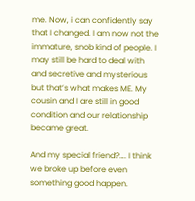me. Now, i can confidently say that I changed. I am now not the immature, snob kind of people. I may still be hard to deal with and secretive and mysterious but that’s what makes ME. My cousin and I are still in good condition and our relationship became great.

And my special friend?…. I think we broke up before even something good happen.